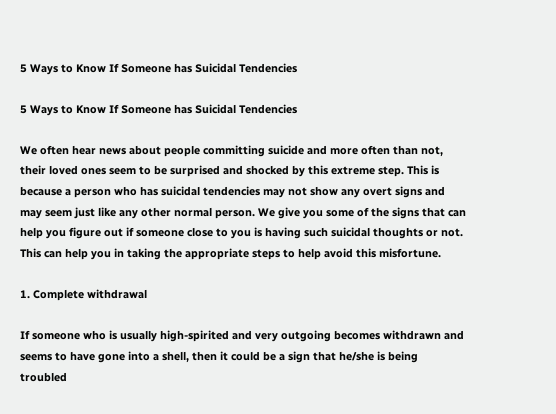5 Ways to Know If Someone has Suicidal Tendencies

5 Ways to Know If Someone has Suicidal Tendencies

We often hear news about people committing suicide and more often than not, their loved ones seem to be surprised and shocked by this extreme step. This is because a person who has suicidal tendencies may not show any overt signs and may seem just like any other normal person. We give you some of the signs that can help you figure out if someone close to you is having such suicidal thoughts or not. This can help you in taking the appropriate steps to help avoid this misfortune.

1. Complete withdrawal

If someone who is usually high-spirited and very outgoing becomes withdrawn and seems to have gone into a shell, then it could be a sign that he/she is being troubled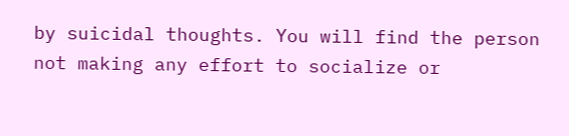by suicidal thoughts. You will find the person not making any effort to socialize or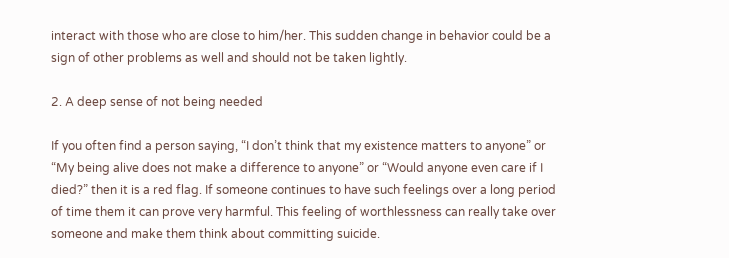interact with those who are close to him/her. This sudden change in behavior could be a sign of other problems as well and should not be taken lightly.

2. A deep sense of not being needed

If you often find a person saying, “I don’t think that my existence matters to anyone” or “My being alive does not make a difference to anyone” or “Would anyone even care if I died?” then it is a red flag. If someone continues to have such feelings over a long period of time them it can prove very harmful. This feeling of worthlessness can really take over someone and make them think about committing suicide.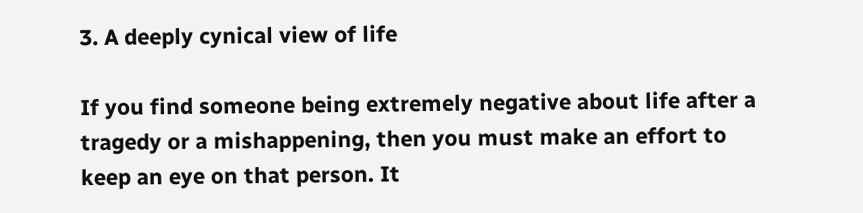3. A deeply cynical view of life

If you find someone being extremely negative about life after a tragedy or a mishappening, then you must make an effort to keep an eye on that person. It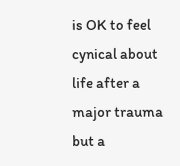is OK to feel cynical about life after a major trauma but a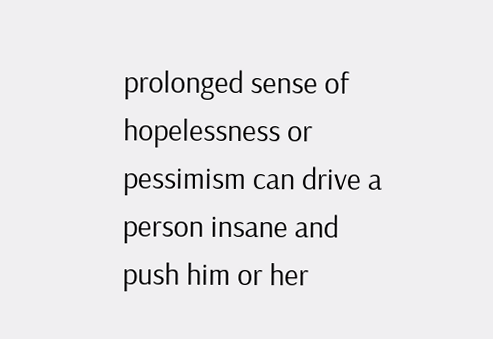prolonged sense of hopelessness or pessimism can drive a person insane and push him or her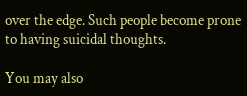over the edge. Such people become prone to having suicidal thoughts.

You may also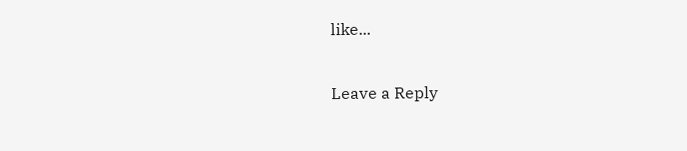like...

Leave a Reply